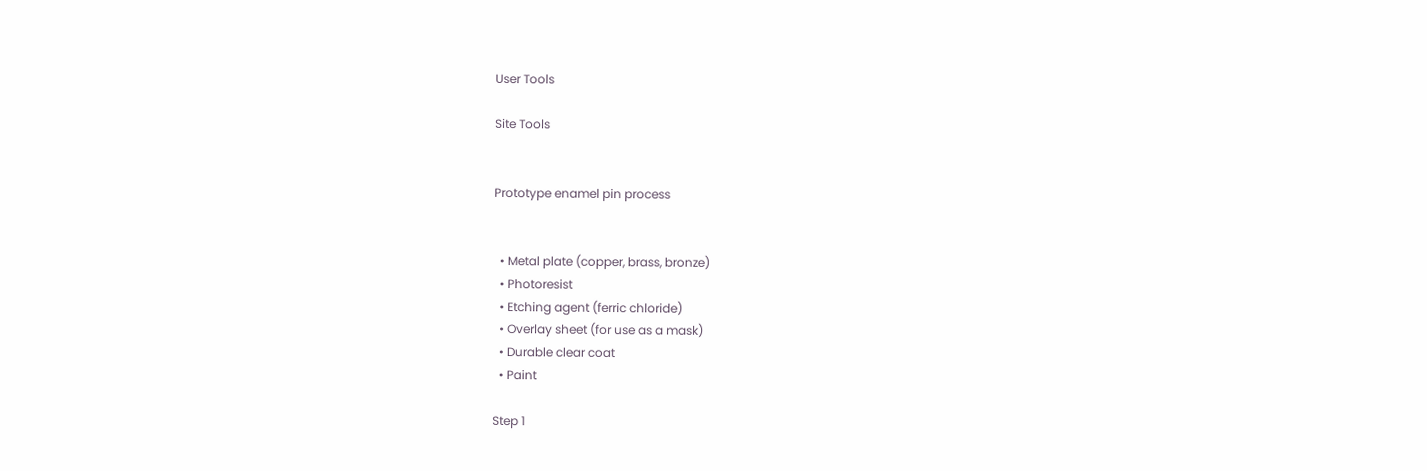User Tools

Site Tools


Prototype enamel pin process


  • Metal plate (copper, brass, bronze)
  • Photoresist
  • Etching agent (ferric chloride)
  • Overlay sheet (for use as a mask)
  • Durable clear coat
  • Paint

Step 1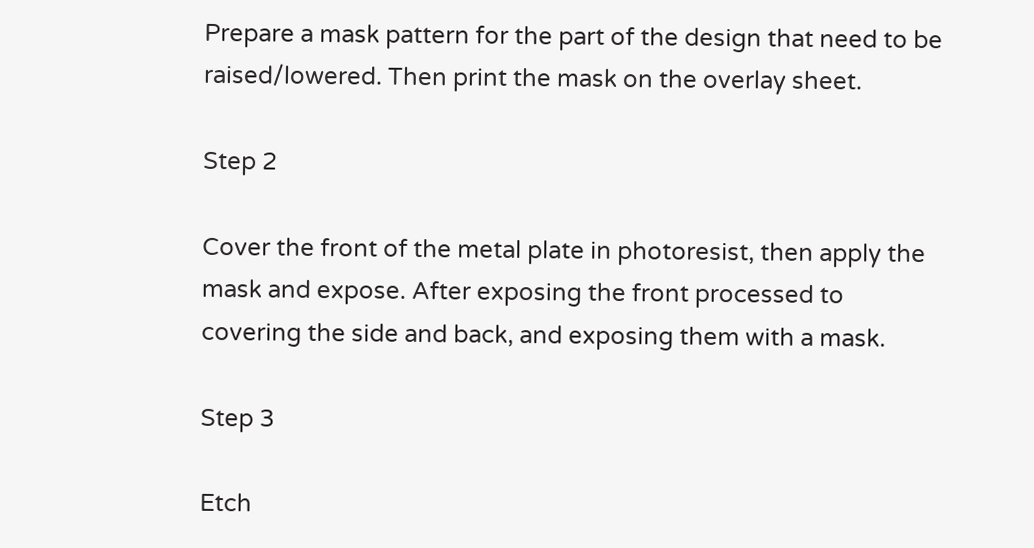Prepare a mask pattern for the part of the design that need to be raised/lowered. Then print the mask on the overlay sheet.

Step 2

Cover the front of the metal plate in photoresist, then apply the mask and expose. After exposing the front processed to covering the side and back, and exposing them with a mask.

Step 3

Etch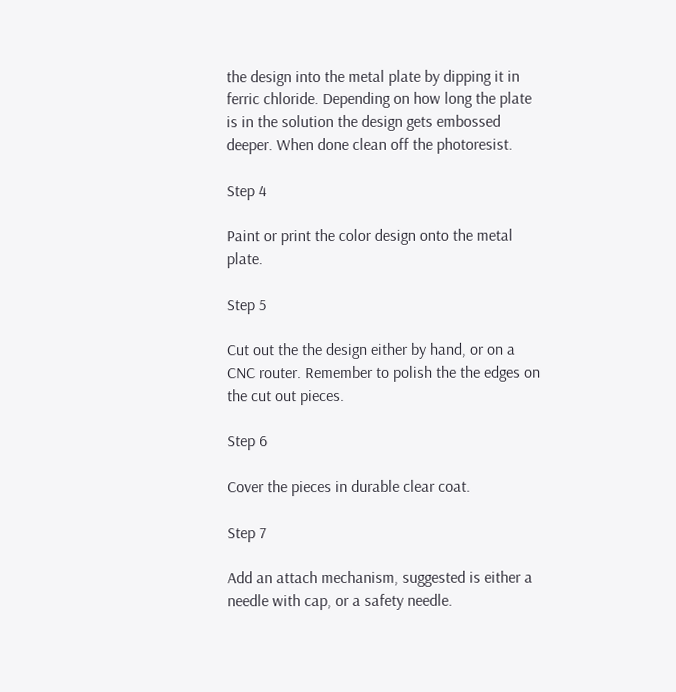the design into the metal plate by dipping it in ferric chloride. Depending on how long the plate is in the solution the design gets embossed deeper. When done clean off the photoresist.

Step 4

Paint or print the color design onto the metal plate.

Step 5

Cut out the the design either by hand, or on a CNC router. Remember to polish the the edges on the cut out pieces.

Step 6

Cover the pieces in durable clear coat.

Step 7

Add an attach mechanism, suggested is either a needle with cap, or a safety needle.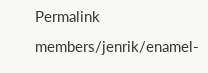Permalink members/jenrik/enamel-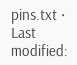pins.txt · Last modified: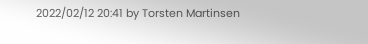2022/02/12 20:41 by Torsten Martinsen